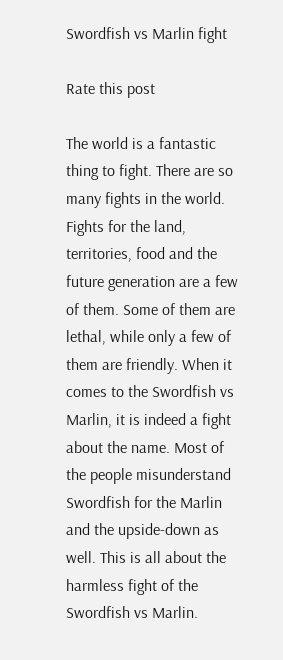Swordfish vs Marlin fight

Rate this post

The world is a fantastic thing to fight. There are so many fights in the world. Fights for the land, territories, food and the future generation are a few of them. Some of them are lethal, while only a few of them are friendly. When it comes to the Swordfish vs Marlin, it is indeed a fight about the name. Most of the people misunderstand Swordfish for the Marlin and the upside-down as well. This is all about the harmless fight of the Swordfish vs Marlin.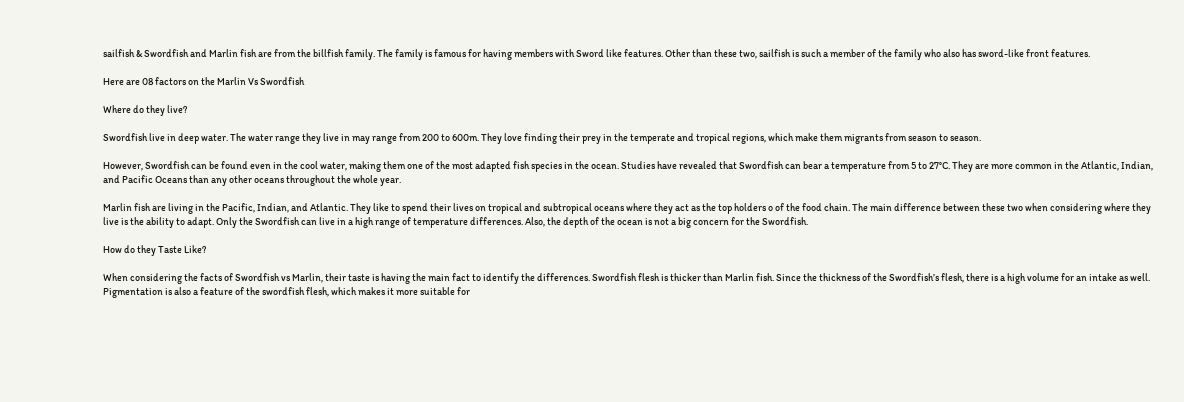sailfish & Swordfish and Marlin fish are from the billfish family. The family is famous for having members with Sword like features. Other than these two, sailfish is such a member of the family who also has sword-like front features.

Here are 08 factors on the Marlin Vs Swordfish

Where do they live?

Swordfish live in deep water. The water range they live in may range from 200 to 600m. They love finding their prey in the temperate and tropical regions, which make them migrants from season to season.

However, Swordfish can be found even in the cool water, making them one of the most adapted fish species in the ocean. Studies have revealed that Swordfish can bear a temperature from 5 to 27°C. They are more common in the Atlantic, Indian, and Pacific Oceans than any other oceans throughout the whole year.

Marlin fish are living in the Pacific, Indian, and Atlantic. They like to spend their lives on tropical and subtropical oceans where they act as the top holders o of the food chain. The main difference between these two when considering where they live is the ability to adapt. Only the Swordfish can live in a high range of temperature differences. Also, the depth of the ocean is not a big concern for the Swordfish.

How do they Taste Like?

When considering the facts of Swordfish vs Marlin, their taste is having the main fact to identify the differences. Swordfish flesh is thicker than Marlin fish. Since the thickness of the Swordfish’s flesh, there is a high volume for an intake as well. Pigmentation is also a feature of the swordfish flesh, which makes it more suitable for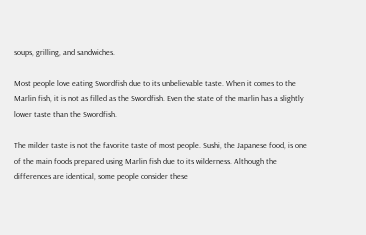soups, grilling, and sandwiches.

Most people love eating Swordfish due to its unbelievable taste. When it comes to the Marlin fish, it is not as filled as the Swordfish. Even the state of the marlin has a slightly lower taste than the Swordfish.

The milder taste is not the favorite taste of most people. Sushi, the Japanese food, is one of the main foods prepared using Marlin fish due to its wilderness. Although the differences are identical, some people consider these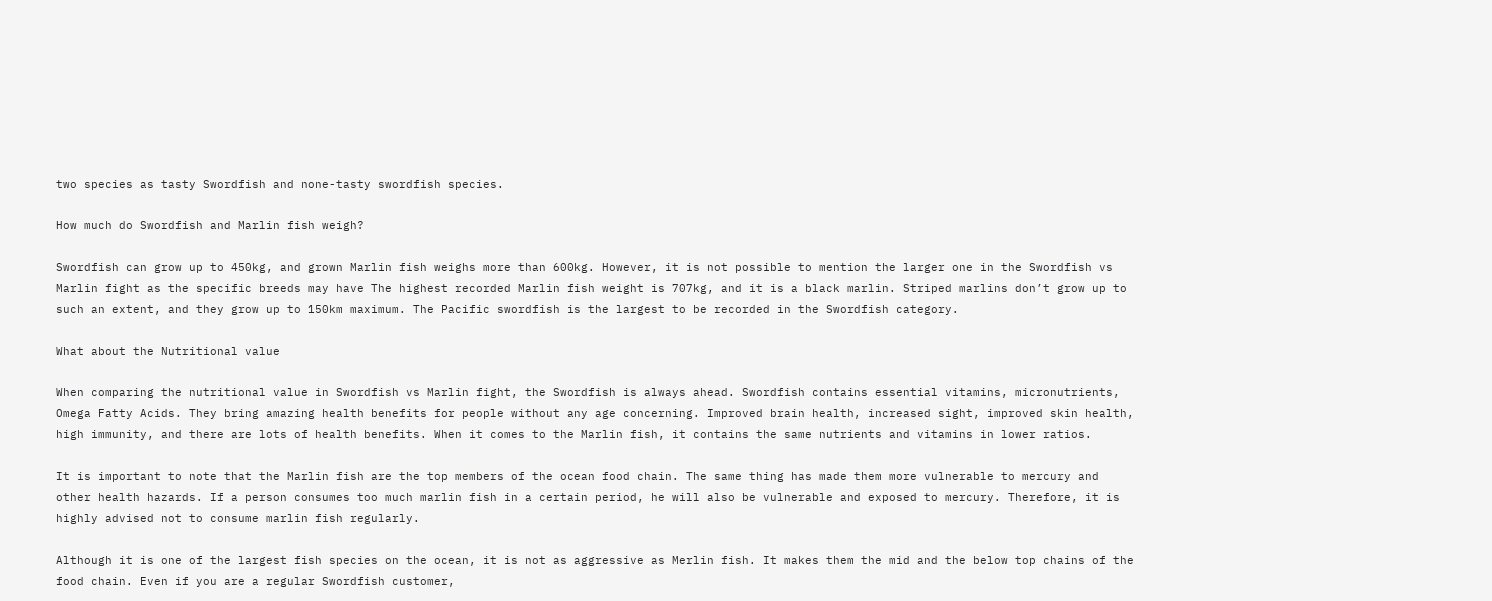two species as tasty Swordfish and none-tasty swordfish species.

How much do Swordfish and Marlin fish weigh?

Swordfish can grow up to 450kg, and grown Marlin fish weighs more than 600kg. However, it is not possible to mention the larger one in the Swordfish vs Marlin fight as the specific breeds may have The highest recorded Marlin fish weight is 707kg, and it is a black marlin. Striped marlins don’t grow up to such an extent, and they grow up to 150km maximum. The Pacific swordfish is the largest to be recorded in the Swordfish category.

What about the Nutritional value

When comparing the nutritional value in Swordfish vs Marlin fight, the Swordfish is always ahead. Swordfish contains essential vitamins, micronutrients, Omega Fatty Acids. They bring amazing health benefits for people without any age concerning. Improved brain health, increased sight, improved skin health, high immunity, and there are lots of health benefits. When it comes to the Marlin fish, it contains the same nutrients and vitamins in lower ratios.

It is important to note that the Marlin fish are the top members of the ocean food chain. The same thing has made them more vulnerable to mercury and other health hazards. If a person consumes too much marlin fish in a certain period, he will also be vulnerable and exposed to mercury. Therefore, it is highly advised not to consume marlin fish regularly.

Although it is one of the largest fish species on the ocean, it is not as aggressive as Merlin fish. It makes them the mid and the below top chains of the food chain. Even if you are a regular Swordfish customer,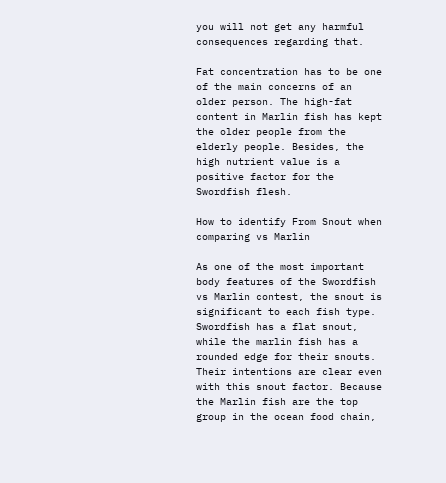you will not get any harmful consequences regarding that.

Fat concentration has to be one of the main concerns of an older person. The high-fat content in Marlin fish has kept the older people from the elderly people. Besides, the high nutrient value is a positive factor for the Swordfish flesh.

How to identify From Snout when comparing vs Marlin

As one of the most important body features of the Swordfish vs Marlin contest, the snout is significant to each fish type. Swordfish has a flat snout, while the marlin fish has a rounded edge for their snouts. Their intentions are clear even with this snout factor. Because the Marlin fish are the top group in the ocean food chain,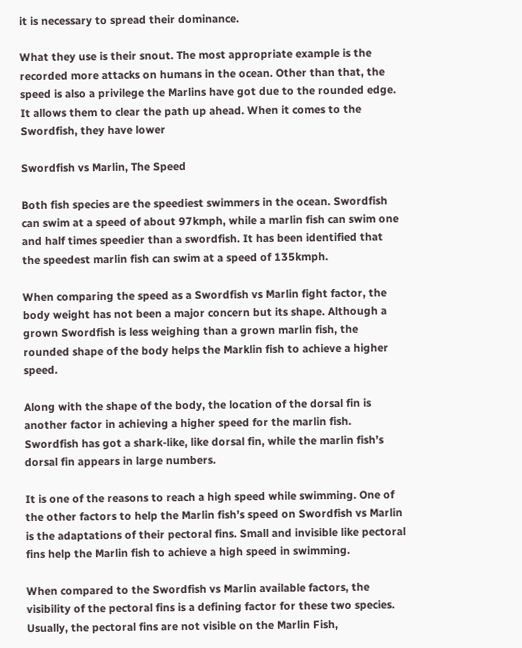it is necessary to spread their dominance.

What they use is their snout. The most appropriate example is the recorded more attacks on humans in the ocean. Other than that, the speed is also a privilege the Marlins have got due to the rounded edge. It allows them to clear the path up ahead. When it comes to the Swordfish, they have lower

Swordfish vs Marlin, The Speed

Both fish species are the speediest swimmers in the ocean. Swordfish can swim at a speed of about 97kmph, while a marlin fish can swim one and half times speedier than a swordfish. It has been identified that the speedest marlin fish can swim at a speed of 135kmph.

When comparing the speed as a Swordfish vs Marlin fight factor, the body weight has not been a major concern but its shape. Although a grown Swordfish is less weighing than a grown marlin fish, the rounded shape of the body helps the Marklin fish to achieve a higher speed.

Along with the shape of the body, the location of the dorsal fin is another factor in achieving a higher speed for the marlin fish. Swordfish has got a shark-like, like dorsal fin, while the marlin fish’s dorsal fin appears in large numbers.

It is one of the reasons to reach a high speed while swimming. One of the other factors to help the Marlin fish’s speed on Swordfish vs Marlin is the adaptations of their pectoral fins. Small and invisible like pectoral fins help the Marlin fish to achieve a high speed in swimming.

When compared to the Swordfish vs Marlin available factors, the visibility of the pectoral fins is a defining factor for these two species. Usually, the pectoral fins are not visible on the Marlin Fish,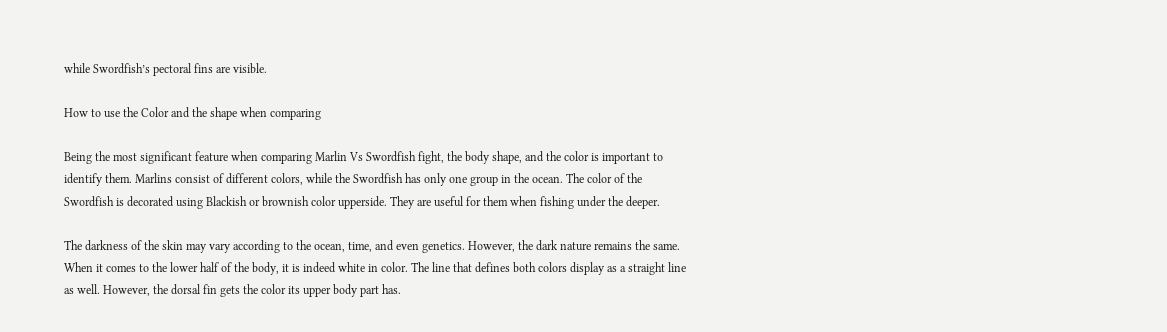while Swordfish’s pectoral fins are visible.

How to use the Color and the shape when comparing

Being the most significant feature when comparing Marlin Vs Swordfish fight, the body shape, and the color is important to identify them. Marlins consist of different colors, while the Swordfish has only one group in the ocean. The color of the Swordfish is decorated using Blackish or brownish color upperside. They are useful for them when fishing under the deeper.

The darkness of the skin may vary according to the ocean, time, and even genetics. However, the dark nature remains the same. When it comes to the lower half of the body, it is indeed white in color. The line that defines both colors display as a straight line as well. However, the dorsal fin gets the color its upper body part has.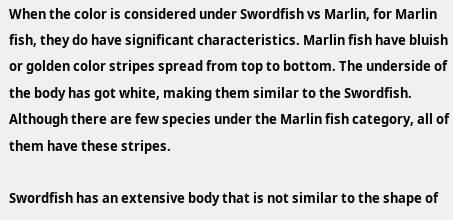When the color is considered under Swordfish vs Marlin, for Marlin fish, they do have significant characteristics. Marlin fish have bluish or golden color stripes spread from top to bottom. The underside of the body has got white, making them similar to the Swordfish. Although there are few species under the Marlin fish category, all of them have these stripes.

Swordfish has an extensive body that is not similar to the shape of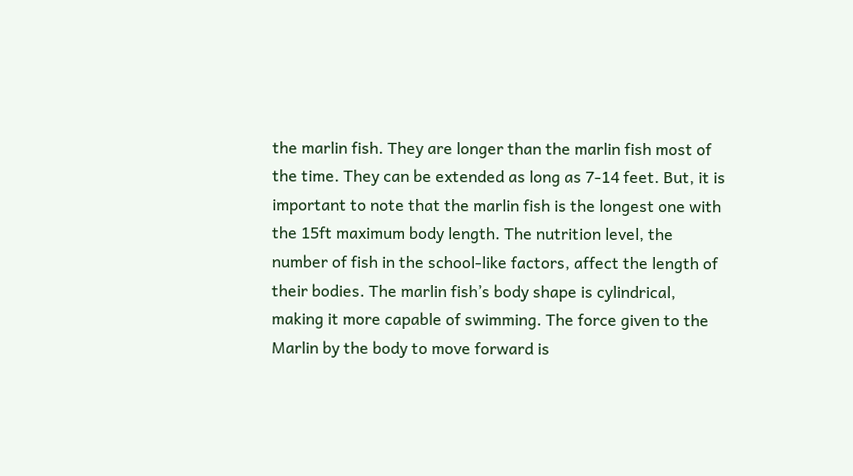the marlin fish. They are longer than the marlin fish most of the time. They can be extended as long as 7-14 feet. But, it is important to note that the marlin fish is the longest one with the 15ft maximum body length. The nutrition level, the number of fish in the school-like factors, affect the length of their bodies. The marlin fish’s body shape is cylindrical, making it more capable of swimming. The force given to the Marlin by the body to move forward is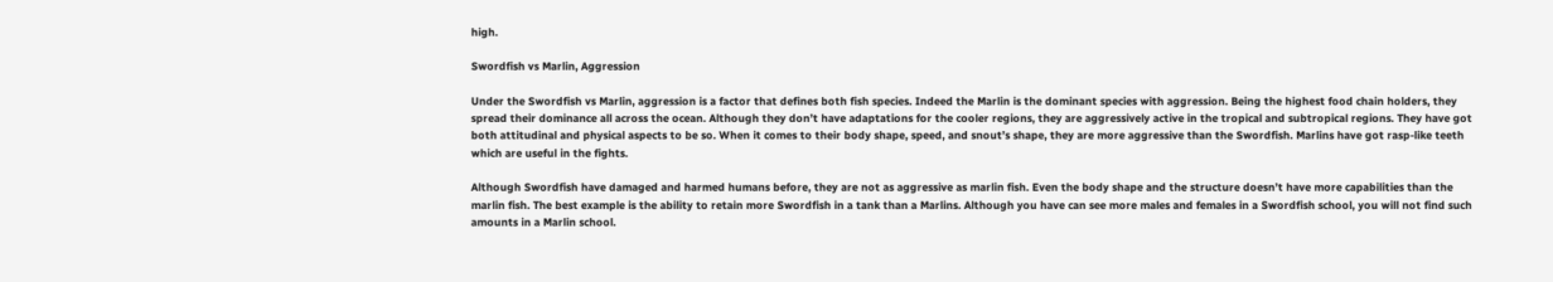high.

Swordfish vs Marlin, Aggression

Under the Swordfish vs Marlin, aggression is a factor that defines both fish species. Indeed the Marlin is the dominant species with aggression. Being the highest food chain holders, they spread their dominance all across the ocean. Although they don’t have adaptations for the cooler regions, they are aggressively active in the tropical and subtropical regions. They have got both attitudinal and physical aspects to be so. When it comes to their body shape, speed, and snout’s shape, they are more aggressive than the Swordfish. Marlins have got rasp-like teeth which are useful in the fights.

Although Swordfish have damaged and harmed humans before, they are not as aggressive as marlin fish. Even the body shape and the structure doesn’t have more capabilities than the marlin fish. The best example is the ability to retain more Swordfish in a tank than a Marlins. Although you have can see more males and females in a Swordfish school, you will not find such amounts in a Marlin school.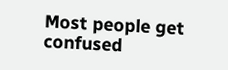Most people get confused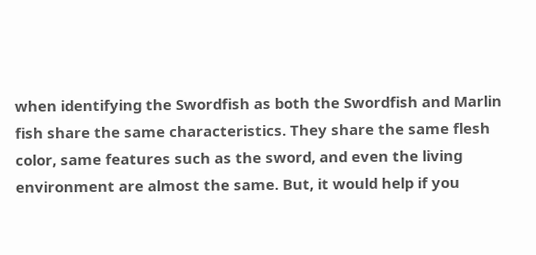when identifying the Swordfish as both the Swordfish and Marlin fish share the same characteristics. They share the same flesh color, same features such as the sword, and even the living environment are almost the same. But, it would help if you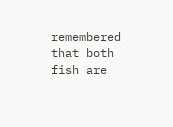remembered that both fish are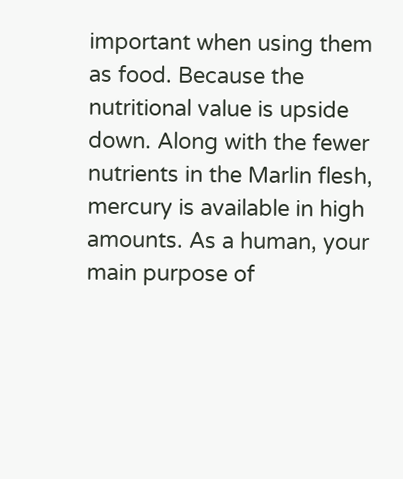important when using them as food. Because the nutritional value is upside down. Along with the fewer nutrients in the Marlin flesh, mercury is available in high amounts. As a human, your main purpose of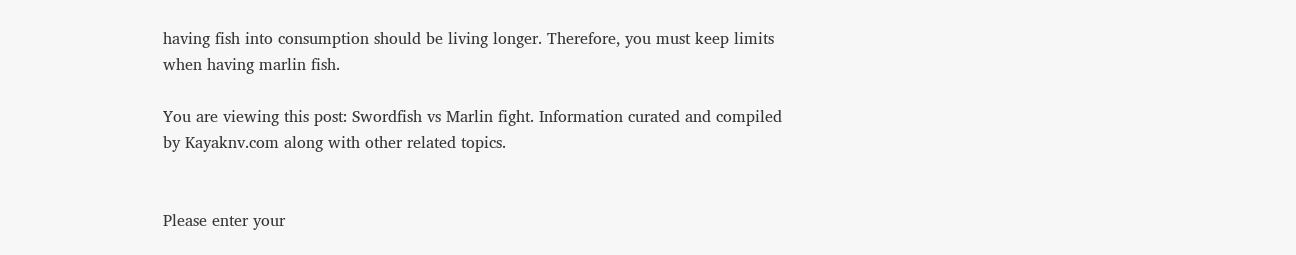having fish into consumption should be living longer. Therefore, you must keep limits when having marlin fish.

You are viewing this post: Swordfish vs Marlin fight. Information curated and compiled by Kayaknv.com along with other related topics.


Please enter your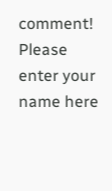comment!
Please enter your name here